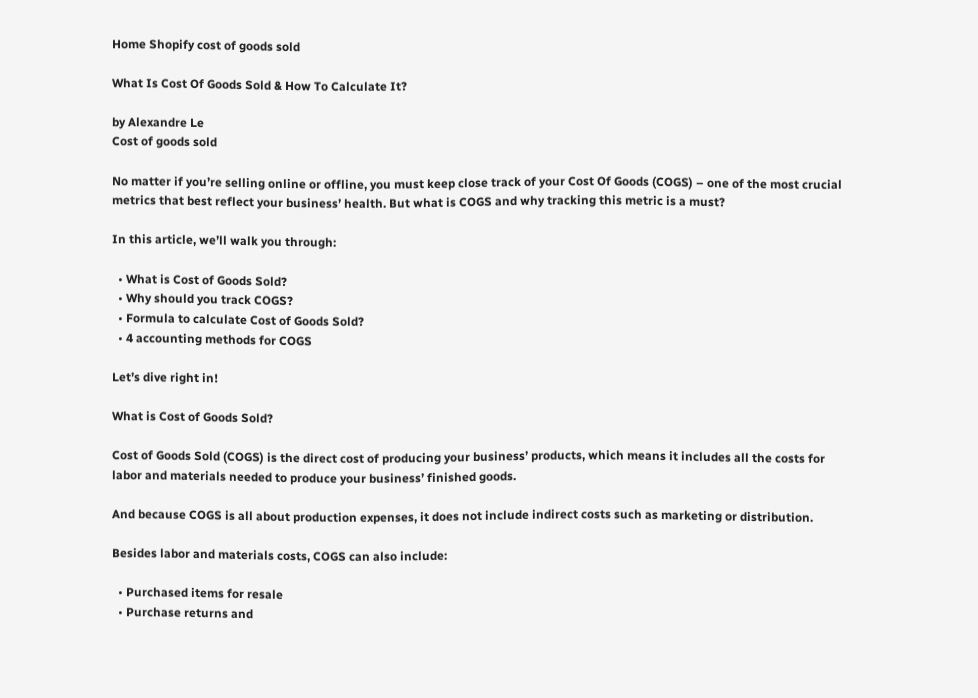Home Shopify cost of goods sold

What Is Cost Of Goods Sold & How To Calculate It?

by Alexandre Le
Cost of goods sold

No matter if you’re selling online or offline, you must keep close track of your Cost Of Goods (COGS) – one of the most crucial metrics that best reflect your business’ health. But what is COGS and why tracking this metric is a must?

In this article, we’ll walk you through:

  • What is Cost of Goods Sold?
  • Why should you track COGS?
  • Formula to calculate Cost of Goods Sold?
  • 4 accounting methods for COGS

Let’s dive right in!

What is Cost of Goods Sold?

Cost of Goods Sold (COGS) is the direct cost of producing your business’ products, which means it includes all the costs for labor and materials needed to produce your business’ finished goods.

And because COGS is all about production expenses, it does not include indirect costs such as marketing or distribution.

Besides labor and materials costs, COGS can also include:

  • Purchased items for resale
  • Purchase returns and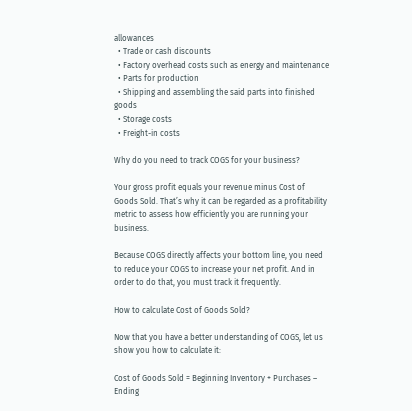allowances
  • Trade or cash discounts
  • Factory overhead costs such as energy and maintenance
  • Parts for production
  • Shipping and assembling the said parts into finished goods
  • Storage costs
  • Freight-in costs

Why do you need to track COGS for your business?

Your gross profit equals your revenue minus Cost of Goods Sold. That’s why it can be regarded as a profitability metric to assess how efficiently you are running your business.

Because COGS directly affects your bottom line, you need to reduce your COGS to increase your net profit. And in order to do that, you must track it frequently.

How to calculate Cost of Goods Sold?

Now that you have a better understanding of COGS, let us show you how to calculate it:

Cost of Goods Sold = Beginning Inventory + Purchases – Ending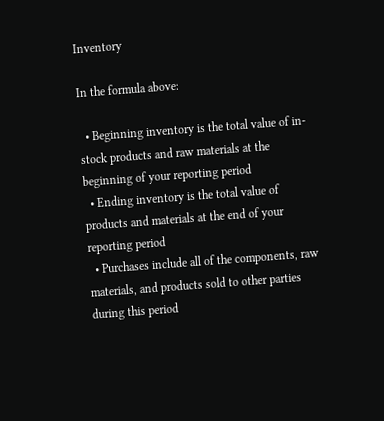Inventory

In the formula above:

  • Beginning inventory is the total value of in-stock products and raw materials at the beginning of your reporting period
  • Ending inventory is the total value of products and materials at the end of your reporting period
  • Purchases include all of the components, raw materials, and products sold to other parties during this period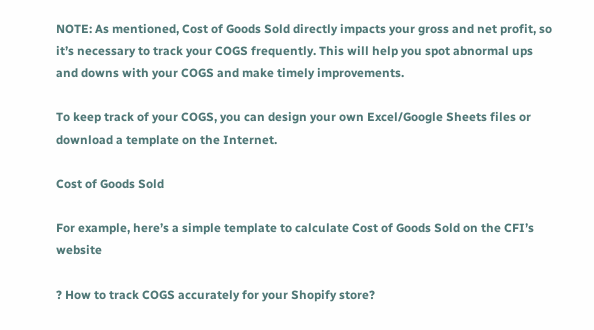NOTE: As mentioned, Cost of Goods Sold directly impacts your gross and net profit, so it’s necessary to track your COGS frequently. This will help you spot abnormal ups and downs with your COGS and make timely improvements.

To keep track of your COGS, you can design your own Excel/Google Sheets files or download a template on the Internet.

Cost of Goods Sold

For example, here’s a simple template to calculate Cost of Goods Sold on the CFI’s website

? How to track COGS accurately for your Shopify store?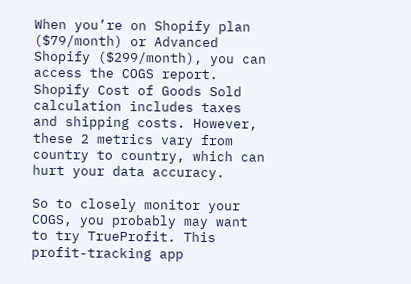When you’re on Shopify plan ($79/month) or Advanced Shopify ($299/month), you can access the COGS report.  Shopify Cost of Goods Sold calculation includes taxes and shipping costs. However, these 2 metrics vary from country to country, which can hurt your data accuracy.

So to closely monitor your COGS, you probably may want to try TrueProfit. This profit-tracking app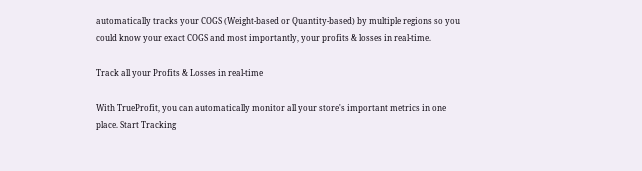automatically tracks your COGS (Weight-based or Quantity-based) by multiple regions so you could know your exact COGS and most importantly, your profits & losses in real-time.

Track all your Profits & Losses in real-time

With TrueProfit, you can automatically monitor all your store's important metrics in one place. Start Tracking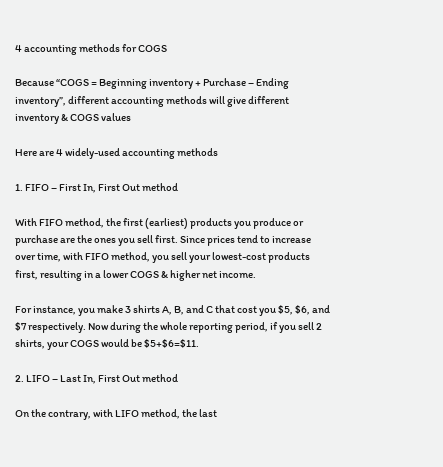4 accounting methods for COGS

Because “COGS = Beginning inventory + Purchase – Ending inventory”, different accounting methods will give different inventory & COGS values

Here are 4 widely-used accounting methods

1. FIFO – First In, First Out method

With FIFO method, the first (earliest) products you produce or purchase are the ones you sell first. Since prices tend to increase over time, with FIFO method, you sell your lowest-cost products first, resulting in a lower COGS & higher net income.

For instance, you make 3 shirts A, B, and C that cost you $5, $6, and $7 respectively. Now during the whole reporting period, if you sell 2 shirts, your COGS would be $5+$6=$11.

2. LIFO – Last In, First Out method

On the contrary, with LIFO method, the last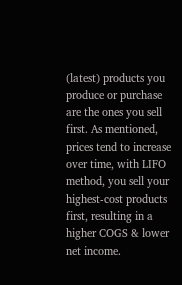(latest) products you produce or purchase are the ones you sell first. As mentioned, prices tend to increase over time, with LIFO method, you sell your highest-cost products first, resulting in a higher COGS & lower net income.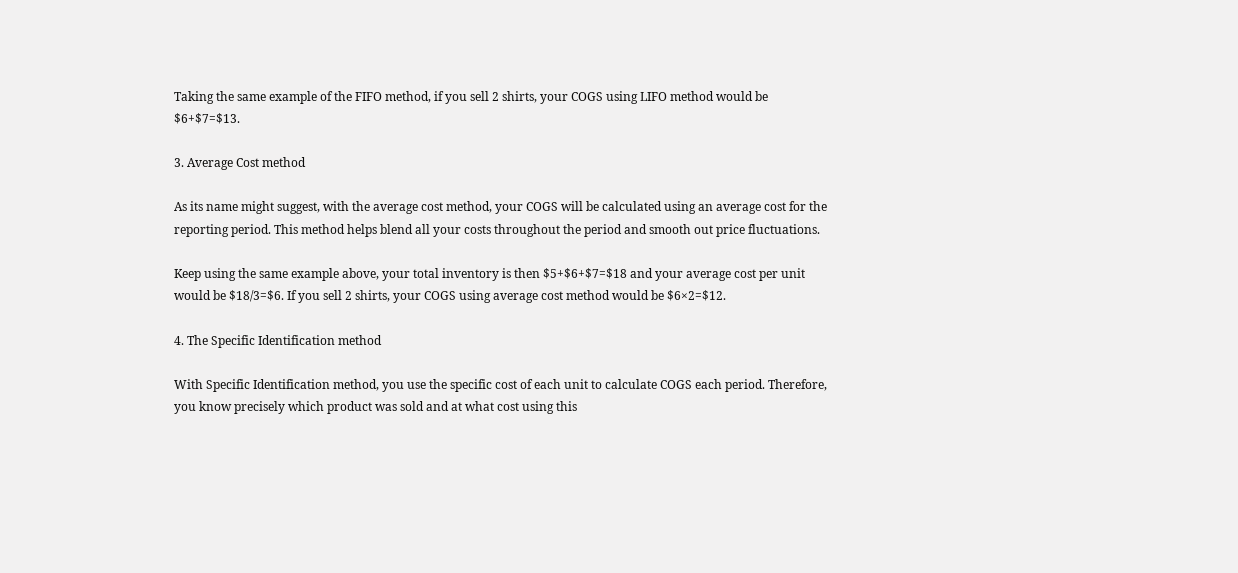Taking the same example of the FIFO method, if you sell 2 shirts, your COGS using LIFO method would be $6+$7=$13.

3. Average Cost method

As its name might suggest, with the average cost method, your COGS will be calculated using an average cost for the reporting period. This method helps blend all your costs throughout the period and smooth out price fluctuations.

Keep using the same example above, your total inventory is then $5+$6+$7=$18 and your average cost per unit would be $18/3=$6. If you sell 2 shirts, your COGS using average cost method would be $6×2=$12.

4. The Specific Identification method

With Specific Identification method, you use the specific cost of each unit to calculate COGS each period. Therefore, you know precisely which product was sold and at what cost using this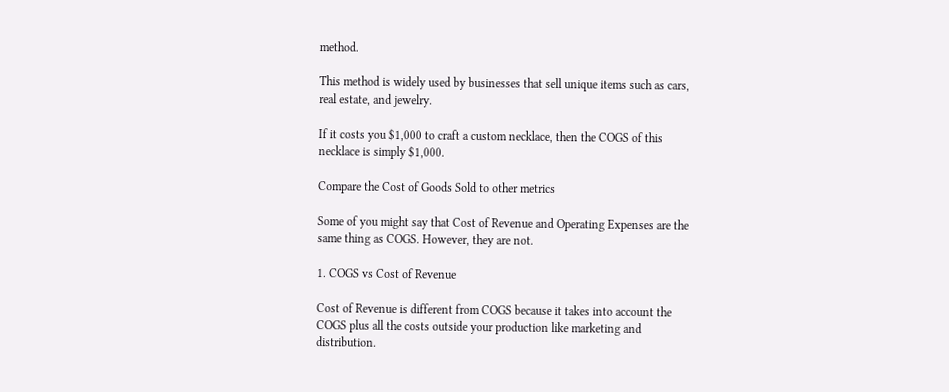method.

This method is widely used by businesses that sell unique items such as cars, real estate, and jewelry.

If it costs you $1,000 to craft a custom necklace, then the COGS of this necklace is simply $1,000.

Compare the Cost of Goods Sold to other metrics

Some of you might say that Cost of Revenue and Operating Expenses are the same thing as COGS. However, they are not.

1. COGS vs Cost of Revenue

Cost of Revenue is different from COGS because it takes into account the COGS plus all the costs outside your production like marketing and distribution.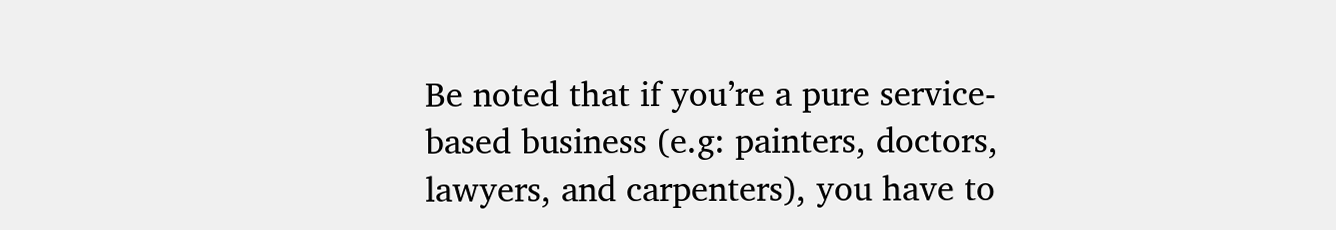Be noted that if you’re a pure service-based business (e.g: painters, doctors, lawyers, and carpenters), you have to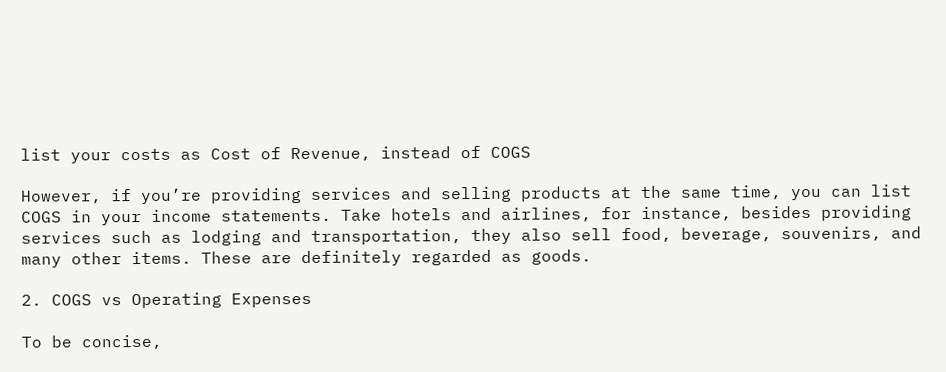list your costs as Cost of Revenue, instead of COGS

However, if you’re providing services and selling products at the same time, you can list COGS in your income statements. Take hotels and airlines, for instance, besides providing services such as lodging and transportation, they also sell food, beverage, souvenirs, and many other items. These are definitely regarded as goods.

2. COGS vs Operating Expenses

To be concise,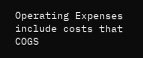Operating Expenses include costs that COGS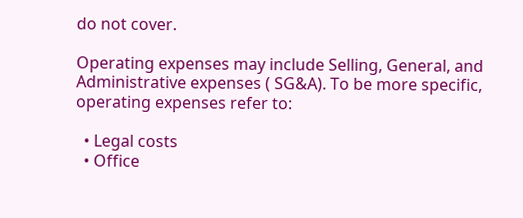do not cover.

Operating expenses may include Selling, General, and Administrative expenses ( SG&A). To be more specific, operating expenses refer to:

  • Legal costs
  • Office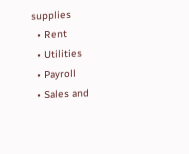supplies
  • Rent
  • Utilities
  • Payroll
  • Sales and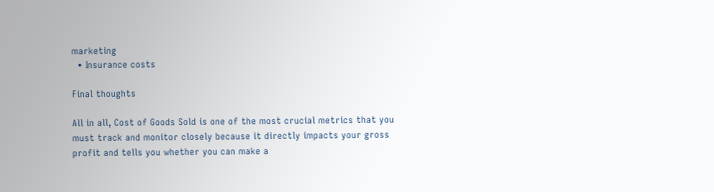marketing
  • Insurance costs

Final thoughts

All in all, Cost of Goods Sold is one of the most crucial metrics that you must track and monitor closely because it directly impacts your gross profit and tells you whether you can make a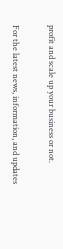profit and scale up your business or not.

For the latest news, information, and updates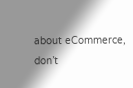about eCommerce, don’t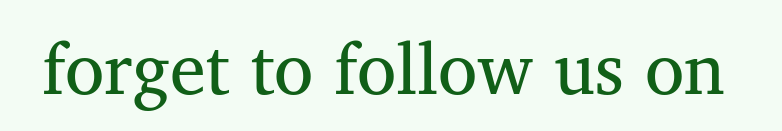forget to follow us on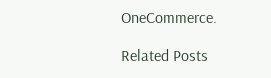OneCommerce.

Related Posts